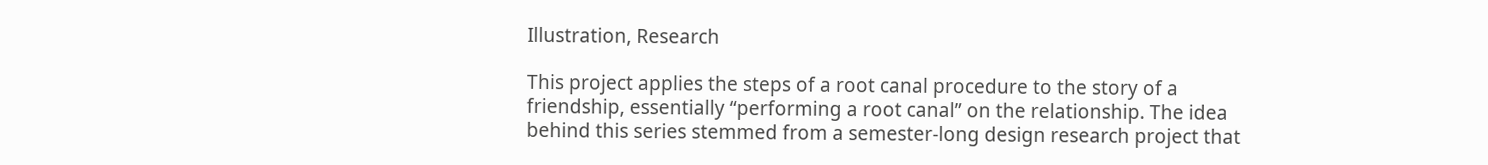Illustration, Research

This project applies the steps of a root canal procedure to the story of a friendship, essentially “performing a root canal” on the relationship. The idea behind this series stemmed from a semester-long design research project that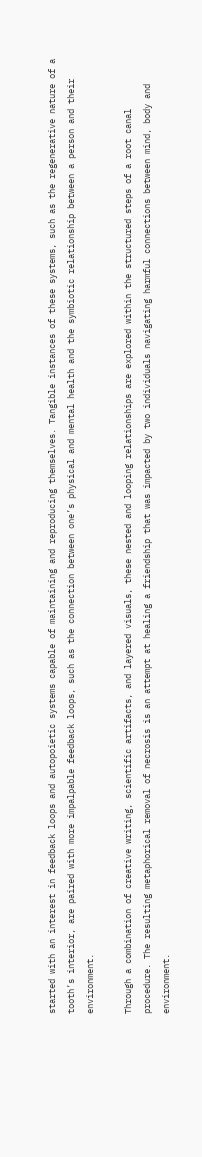started with an interest in feedback loops and autopoietic systems capable of maintaining and reproducing themselves. Tangible instances of these systems, such as the regenerative nature of a tooth’s interior, are paired with more impalpable feedback loops, such as the connection between one’s physical and mental health and the symbiotic relationship between a person and their environment.

Through a combination of creative writing, scientific artifacts, and layered visuals, these nested and looping relationships are explored within the structured steps of a root canal procedure. The resulting metaphorical removal of necrosis is an attempt at healing a friendship that was impacted by two individuals navigating harmful connections between mind, body and environment.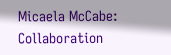Micaela McCabe: Collaboration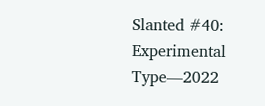Slanted #40: Experimental Type—2022